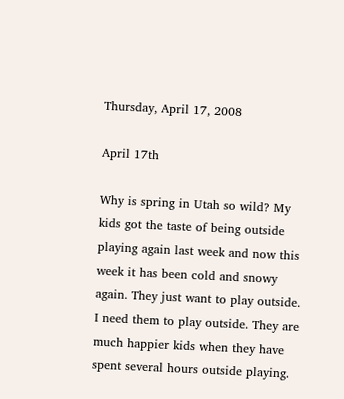Thursday, April 17, 2008

April 17th

Why is spring in Utah so wild? My kids got the taste of being outside playing again last week and now this week it has been cold and snowy again. They just want to play outside. I need them to play outside. They are much happier kids when they have spent several hours outside playing.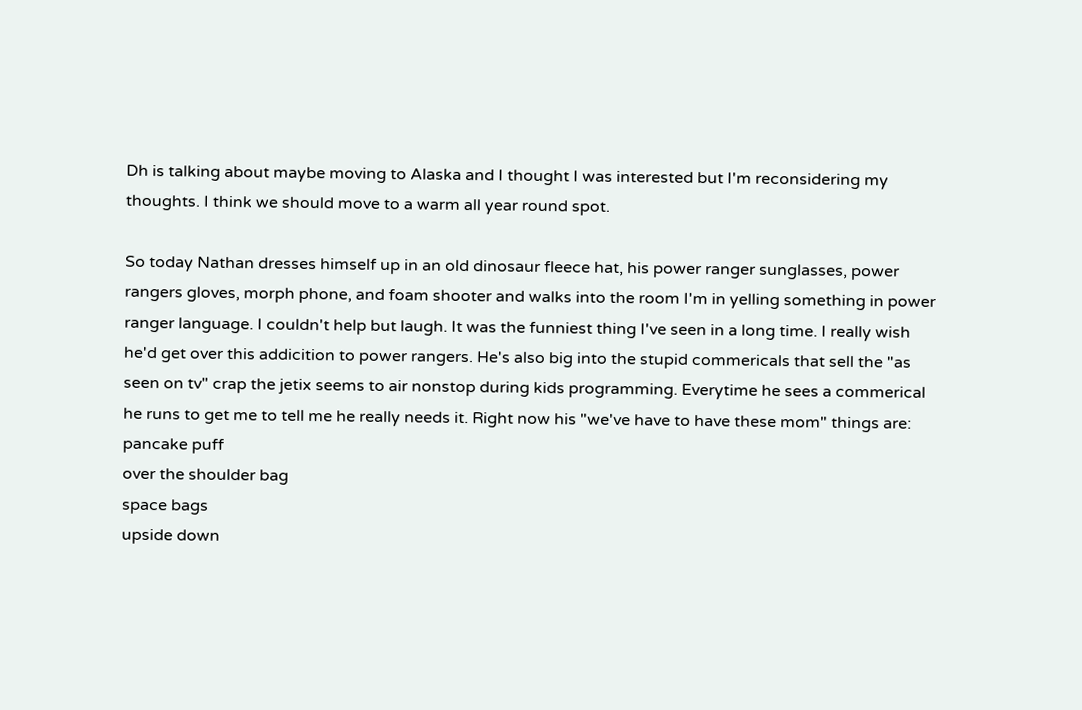Dh is talking about maybe moving to Alaska and I thought I was interested but I'm reconsidering my thoughts. I think we should move to a warm all year round spot.

So today Nathan dresses himself up in an old dinosaur fleece hat, his power ranger sunglasses, power rangers gloves, morph phone, and foam shooter and walks into the room I'm in yelling something in power ranger language. I couldn't help but laugh. It was the funniest thing I've seen in a long time. I really wish he'd get over this addicition to power rangers. He's also big into the stupid commericals that sell the "as seen on tv" crap the jetix seems to air nonstop during kids programming. Everytime he sees a commerical he runs to get me to tell me he really needs it. Right now his "we've have to have these mom" things are:
pancake puff
over the shoulder bag
space bags
upside down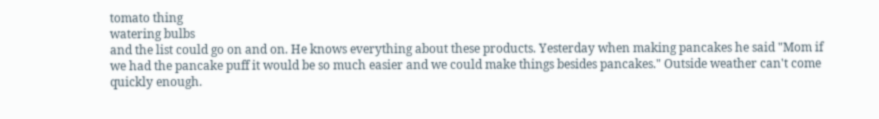tomato thing
watering bulbs
and the list could go on and on. He knows everything about these products. Yesterday when making pancakes he said "Mom if we had the pancake puff it would be so much easier and we could make things besides pancakes." Outside weather can't come quickly enough.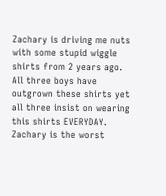Zachary is driving me nuts with some stupid wiggle shirts from 2 years ago. All three boys have outgrown these shirts yet all three insist on wearing this shirts EVERYDAY. Zachary is the worst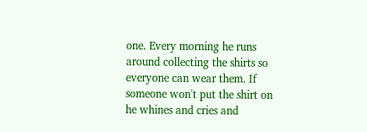one. Every morning he runs around collecting the shirts so everyone can wear them. If someone won't put the shirt on he whines and cries and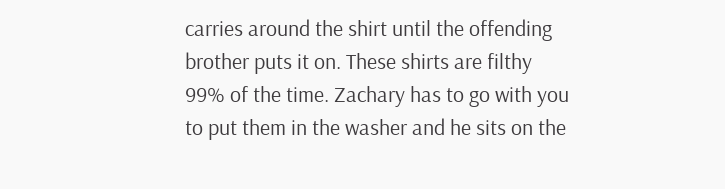carries around the shirt until the offending brother puts it on. These shirts are filthy 99% of the time. Zachary has to go with you to put them in the washer and he sits on the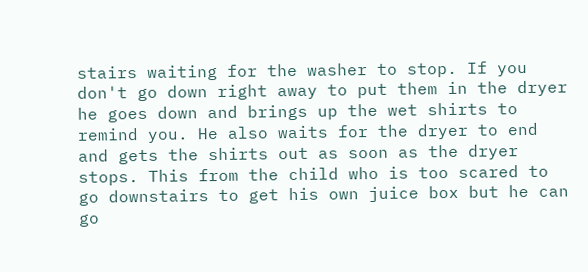stairs waiting for the washer to stop. If you don't go down right away to put them in the dryer he goes down and brings up the wet shirts to remind you. He also waits for the dryer to end and gets the shirts out as soon as the dryer stops. This from the child who is too scared to go downstairs to get his own juice box but he can go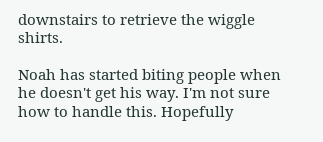downstairs to retrieve the wiggle shirts.

Noah has started biting people when he doesn't get his way. I'm not sure how to handle this. Hopefully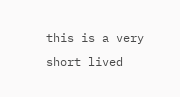this is a very short lived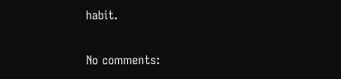habit.

No comments: